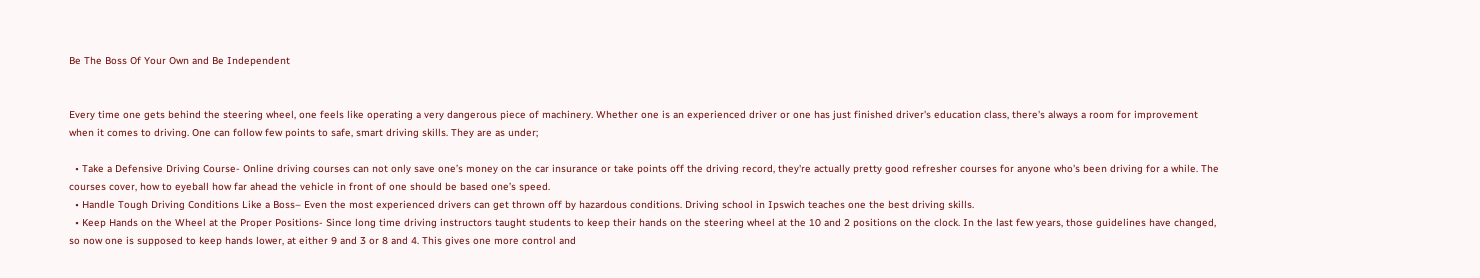Be The Boss Of Your Own and Be Independent


Every time one gets behind the steering wheel, one feels like operating a very dangerous piece of machinery. Whether one is an experienced driver or one has just finished driver's education class, there's always a room for improvement when it comes to driving. One can follow few points to safe, smart driving skills. They are as under;

  • Take a Defensive Driving Course- Online driving courses can not only save one’s money on the car insurance or take points off the driving record, they're actually pretty good refresher courses for anyone who's been driving for a while. The courses cover, how to eyeball how far ahead the vehicle in front of one should be based one’s speed.
  • Handle Tough Driving Conditions Like a Boss– Even the most experienced drivers can get thrown off by hazardous conditions. Driving school in Ipswich teaches one the best driving skills.
  • Keep Hands on the Wheel at the Proper Positions- Since long time driving instructors taught students to keep their hands on the steering wheel at the 10 and 2 positions on the clock. In the last few years, those guidelines have changed, so now one is supposed to keep hands lower, at either 9 and 3 or 8 and 4. This gives one more control and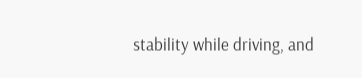stability while driving, and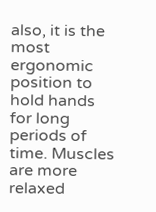also, it is the most ergonomic position to hold hands for long periods of time. Muscles are more relaxed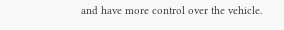and have more control over the vehicle.